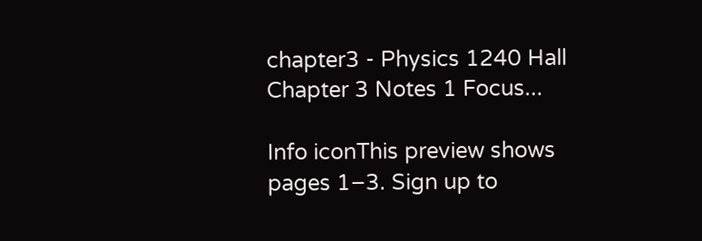chapter3 - Physics 1240 Hall Chapter 3 Notes 1 Focus...

Info iconThis preview shows pages 1–3. Sign up to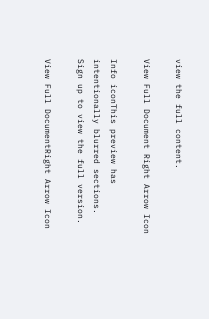view the full content.

View Full Document Right Arrow Icon

Info iconThis preview has intentionally blurred sections. Sign up to view the full version.

View Full DocumentRight Arrow Icon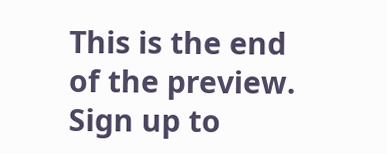This is the end of the preview. Sign up to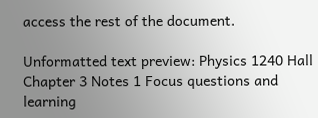access the rest of the document.

Unformatted text preview: Physics 1240 Hall Chapter 3 Notes 1 Focus questions and learning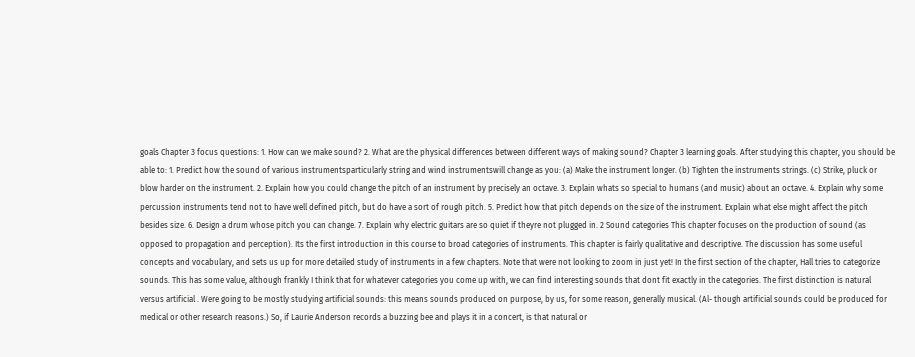goals Chapter 3 focus questions: 1. How can we make sound? 2. What are the physical differences between different ways of making sound? Chapter 3 learning goals. After studying this chapter, you should be able to: 1. Predict how the sound of various instrumentsparticularly string and wind instrumentswill change as you: (a) Make the instrument longer. (b) Tighten the instruments strings. (c) Strike, pluck or blow harder on the instrument. 2. Explain how you could change the pitch of an instrument by precisely an octave. 3. Explain whats so special to humans (and music) about an octave. 4. Explain why some percussion instruments tend not to have well defined pitch, but do have a sort of rough pitch. 5. Predict how that pitch depends on the size of the instrument. Explain what else might affect the pitch besides size. 6. Design a drum whose pitch you can change. 7. Explain why electric guitars are so quiet if theyre not plugged in. 2 Sound categories This chapter focuses on the production of sound (as opposed to propagation and perception). Its the first introduction in this course to broad categories of instruments. This chapter is fairly qualitative and descriptive. The discussion has some useful concepts and vocabulary, and sets us up for more detailed study of instruments in a few chapters. Note that were not looking to zoom in just yet! In the first section of the chapter, Hall tries to categorize sounds. This has some value, although frankly I think that for whatever categories you come up with, we can find interesting sounds that dont fit exactly in the categories. The first distinction is natural versus artificial . Were going to be mostly studying artificial sounds: this means sounds produced on purpose, by us, for some reason, generally musical. (Al- though artificial sounds could be produced for medical or other research reasons.) So, if Laurie Anderson records a buzzing bee and plays it in a concert, is that natural or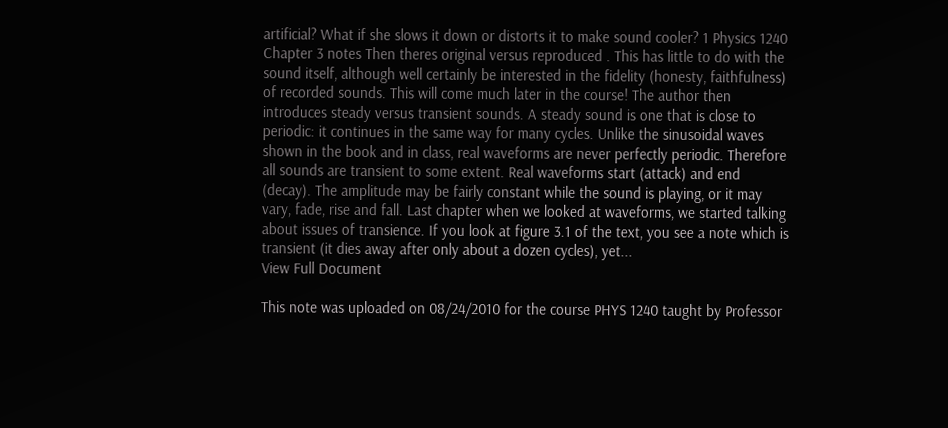artificial? What if she slows it down or distorts it to make sound cooler? 1 Physics 1240 Chapter 3 notes Then theres original versus reproduced . This has little to do with the sound itself, although well certainly be interested in the fidelity (honesty, faithfulness) of recorded sounds. This will come much later in the course! The author then introduces steady versus transient sounds. A steady sound is one that is close to periodic: it continues in the same way for many cycles. Unlike the sinusoidal waves shown in the book and in class, real waveforms are never perfectly periodic. Therefore all sounds are transient to some extent. Real waveforms start (attack) and end (decay). The amplitude may be fairly constant while the sound is playing, or it may vary, fade, rise and fall. Last chapter when we looked at waveforms, we started talking about issues of transience. If you look at figure 3.1 of the text, you see a note which is transient (it dies away after only about a dozen cycles), yet...
View Full Document

This note was uploaded on 08/24/2010 for the course PHYS 1240 taught by Professor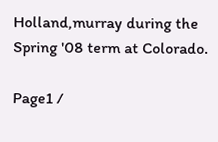Holland,murray during the Spring '08 term at Colorado.

Page1 /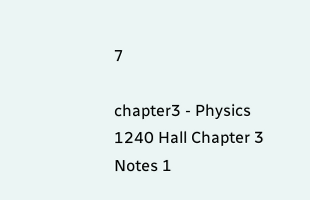7

chapter3 - Physics 1240 Hall Chapter 3 Notes 1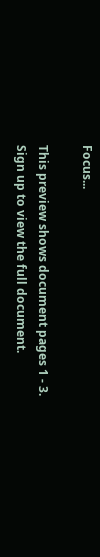Focus...

This preview shows document pages 1 - 3. Sign up to view the full document.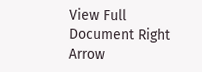View Full Document Right Arrow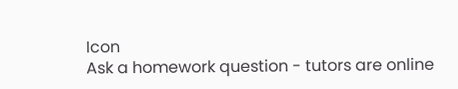Icon
Ask a homework question - tutors are online